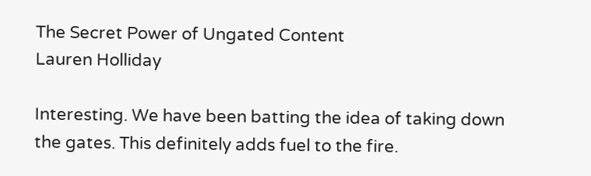The Secret Power of Ungated Content
Lauren Holliday

Interesting. We have been batting the idea of taking down the gates. This definitely adds fuel to the fire.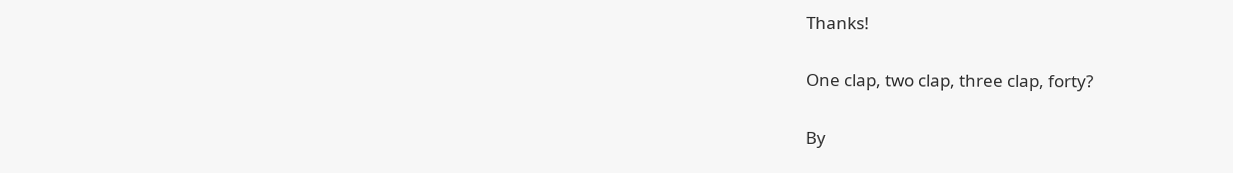Thanks!

One clap, two clap, three clap, forty?

By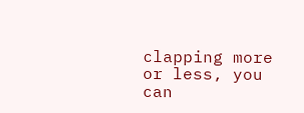clapping more or less, you can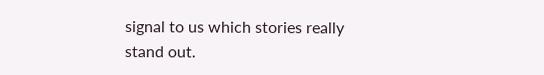signal to us which stories really stand out.